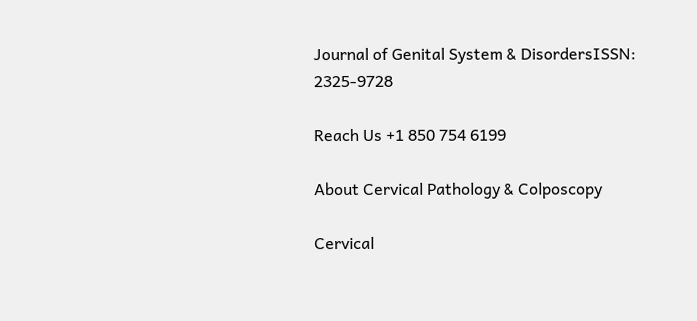Journal of Genital System & DisordersISSN: 2325-9728

Reach Us +1 850 754 6199

About Cervical Pathology & Colposcopy

Cervical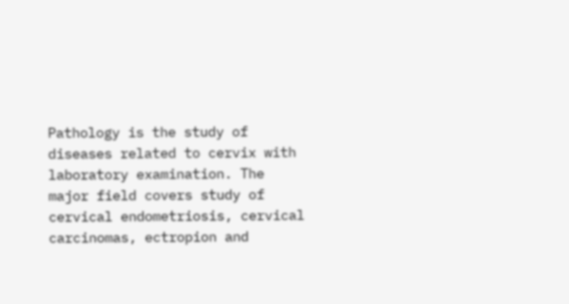Pathology is the study of diseases related to cervix with laboratory examination. The major field covers study of cervical endometriosis, cervical carcinomas, ectropion and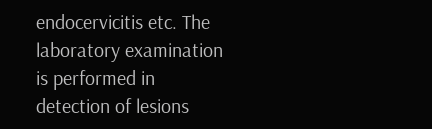endocervicitis etc. The laboratory examination is performed in detection of lesions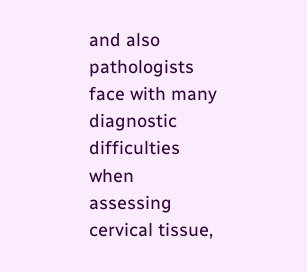and also pathologists face with many diagnostic difficulties when assessing cervical tissue,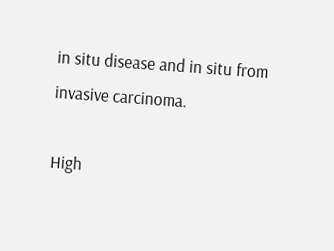in situ disease and in situ from invasive carcinoma.

High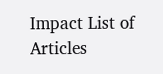Impact List of Articles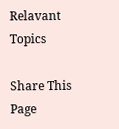Relavant Topics

Share This Page